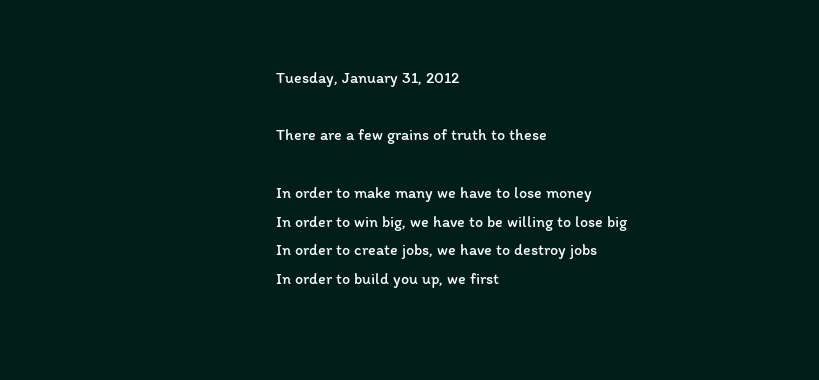Tuesday, January 31, 2012

There are a few grains of truth to these

In order to make many we have to lose money
In order to win big, we have to be willing to lose big
In order to create jobs, we have to destroy jobs
In order to build you up, we first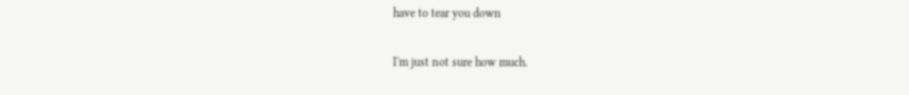have to tear you down

I'm just not sure how much.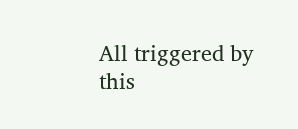All triggered by this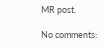MR post.

No comments: